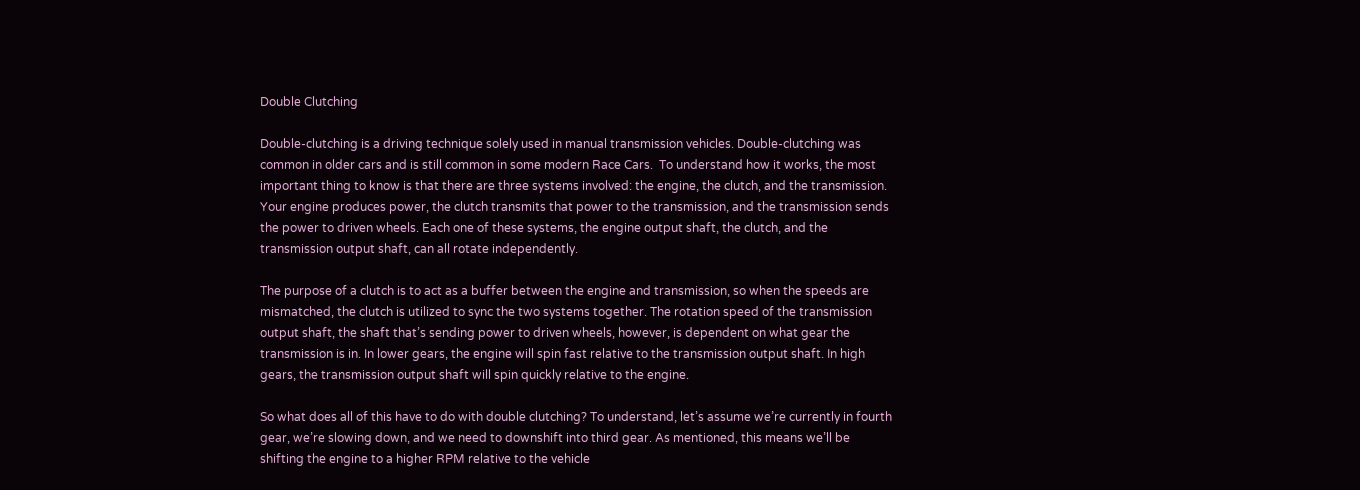Double Clutching

Double-clutching is a driving technique solely used in manual transmission vehicles. Double-clutching was common in older cars and is still common in some modern Race Cars.  To understand how it works, the most important thing to know is that there are three systems involved: the engine, the clutch, and the transmission. Your engine produces power, the clutch transmits that power to the transmission, and the transmission sends the power to driven wheels. Each one of these systems, the engine output shaft, the clutch, and the transmission output shaft, can all rotate independently.

The purpose of a clutch is to act as a buffer between the engine and transmission, so when the speeds are mismatched, the clutch is utilized to sync the two systems together. The rotation speed of the transmission output shaft, the shaft that’s sending power to driven wheels, however, is dependent on what gear the transmission is in. In lower gears, the engine will spin fast relative to the transmission output shaft. In high gears, the transmission output shaft will spin quickly relative to the engine.

So what does all of this have to do with double clutching? To understand, let’s assume we’re currently in fourth gear, we’re slowing down, and we need to downshift into third gear. As mentioned, this means we’ll be shifting the engine to a higher RPM relative to the vehicle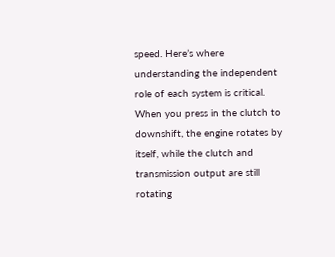speed. Here’s where understanding the independent role of each system is critical. When you press in the clutch to downshift, the engine rotates by itself, while the clutch and transmission output are still rotating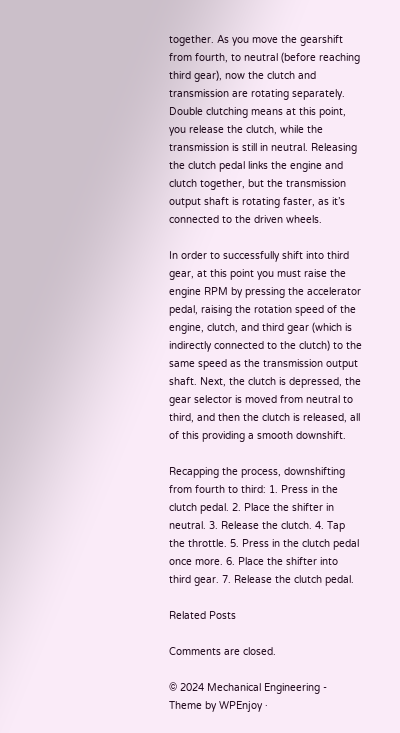together. As you move the gearshift from fourth, to neutral (before reaching third gear), now the clutch and transmission are rotating separately. Double clutching means at this point, you release the clutch, while the transmission is still in neutral. Releasing the clutch pedal links the engine and clutch together, but the transmission output shaft is rotating faster, as it’s connected to the driven wheels.

In order to successfully shift into third gear, at this point you must raise the engine RPM by pressing the accelerator pedal, raising the rotation speed of the engine, clutch, and third gear (which is indirectly connected to the clutch) to the same speed as the transmission output shaft. Next, the clutch is depressed, the gear selector is moved from neutral to third, and then the clutch is released, all of this providing a smooth downshift.

Recapping the process, downshifting from fourth to third: 1. Press in the clutch pedal. 2. Place the shifter in neutral. 3. Release the clutch. 4. Tap the throttle. 5. Press in the clutch pedal once more. 6. Place the shifter into third gear. 7. Release the clutch pedal.

Related Posts

Comments are closed.

© 2024 Mechanical Engineering - Theme by WPEnjoy ·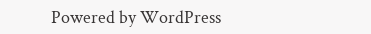Powered by WordPress